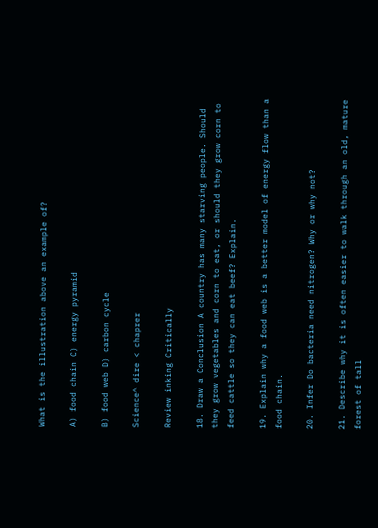What is the illustration above an example of?

A) food chain C) energy pyramid

B) food web D) carbon cycle

Science^ dire < chaprer

Review inking Critically

18. Draw a Conclusion A country has many starving people. Should they grow vegetables and corn to eat, or should they grow corn to feed cattle so they can eat beef? Explain.

19. Explain why a food web is a better model of energy flow than a food chain.

20. Infer Do bacteria need nitrogen? Why or why not?

21. Describe why it is often easier to walk through an old, mature forest of tall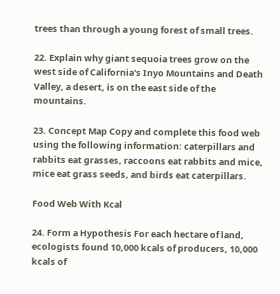trees than through a young forest of small trees.

22. Explain why giant sequoia trees grow on the west side of California's Inyo Mountains and Death Valley, a desert, is on the east side of the mountains.

23. Concept Map Copy and complete this food web using the following information: caterpillars and rabbits eat grasses, raccoons eat rabbits and mice, mice eat grass seeds, and birds eat caterpillars.

Food Web With Kcal

24. Form a Hypothesis For each hectare of land, ecologists found 10,000 kcals of producers, 10,000 kcals of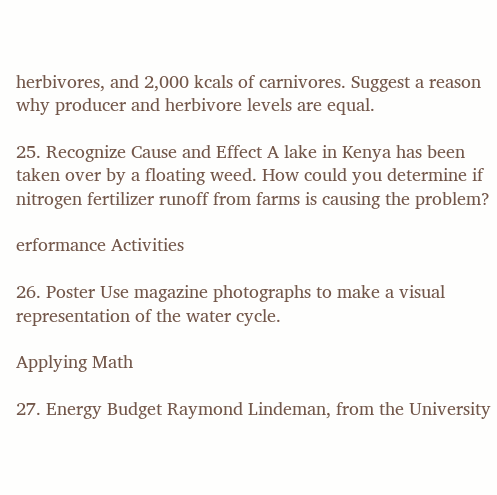herbivores, and 2,000 kcals of carnivores. Suggest a reason why producer and herbivore levels are equal.

25. Recognize Cause and Effect A lake in Kenya has been taken over by a floating weed. How could you determine if nitrogen fertilizer runoff from farms is causing the problem?

erformance Activities

26. Poster Use magazine photographs to make a visual representation of the water cycle.

Applying Math

27. Energy Budget Raymond Lindeman, from the University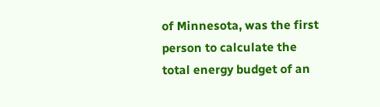of Minnesota, was the first person to calculate the total energy budget of an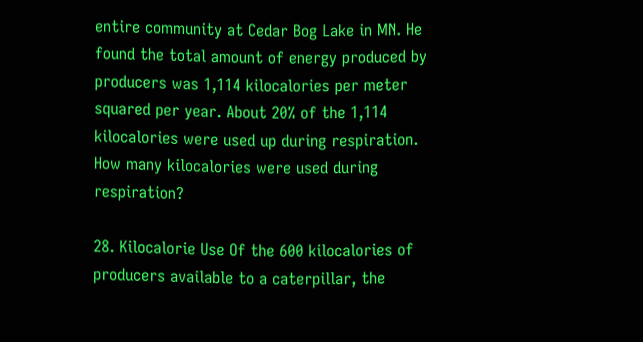entire community at Cedar Bog Lake in MN. He found the total amount of energy produced by producers was 1,114 kilocalories per meter squared per year. About 20% of the 1,114 kilocalories were used up during respiration. How many kilocalories were used during respiration?

28. Kilocalorie Use Of the 600 kilocalories of producers available to a caterpillar, the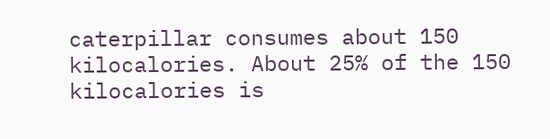caterpillar consumes about 150 kilocalories. About 25% of the 150 kilocalories is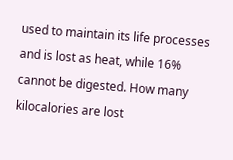used to maintain its life processes and is lost as heat, while 16% cannot be digested. How many kilocalories are lost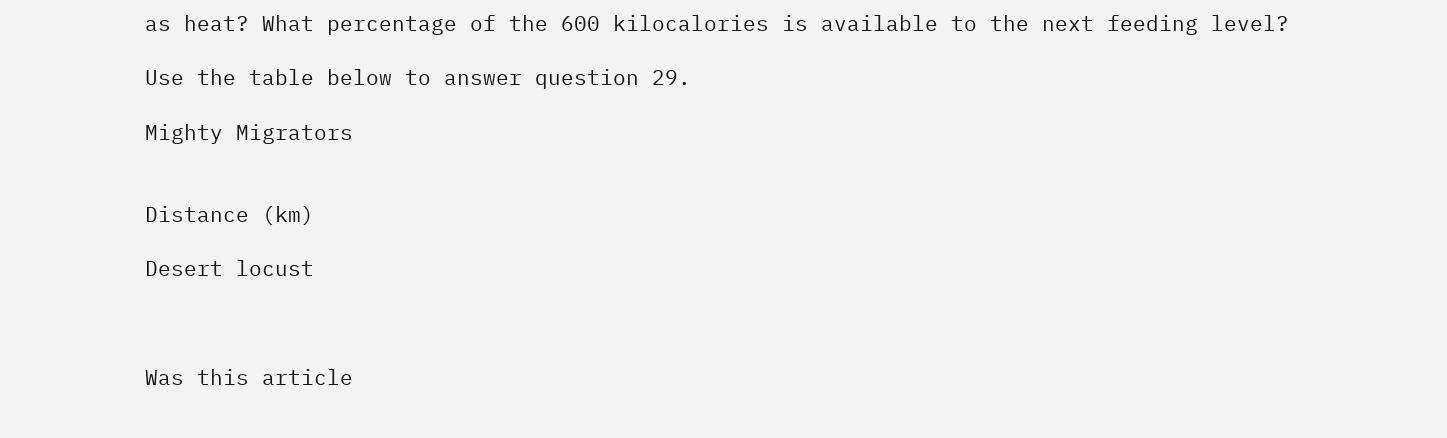as heat? What percentage of the 600 kilocalories is available to the next feeding level?

Use the table below to answer question 29.

Mighty Migrators


Distance (km)

Desert locust



Was this article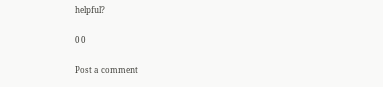helpful?

0 0

Post a comment